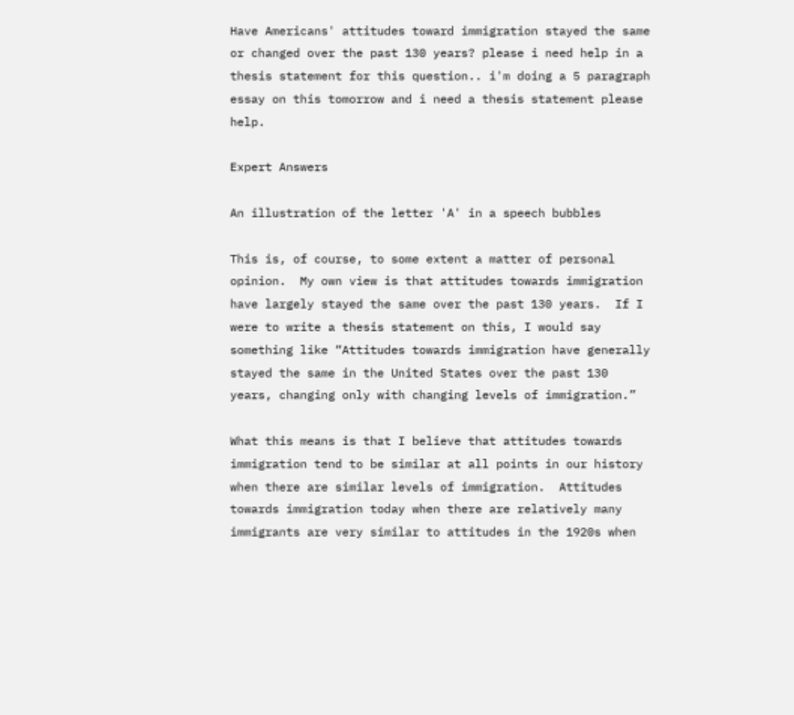Have Americans' attitudes toward immigration stayed the same or changed over the past 130 years? please i need help in a thesis statement for this question.. i'm doing a 5 paragraph essay on this tomorrow and i need a thesis statement please help.

Expert Answers

An illustration of the letter 'A' in a speech bubbles

This is, of course, to some extent a matter of personal opinion.  My own view is that attitudes towards immigration have largely stayed the same over the past 130 years.  If I were to write a thesis statement on this, I would say something like “Attitudes towards immigration have generally stayed the same in the United States over the past 130 years, changing only with changing levels of immigration.”

What this means is that I believe that attitudes towards immigration tend to be similar at all points in our history when there are similar levels of immigration.  Attitudes towards immigration today when there are relatively many immigrants are very similar to attitudes in the 1920s when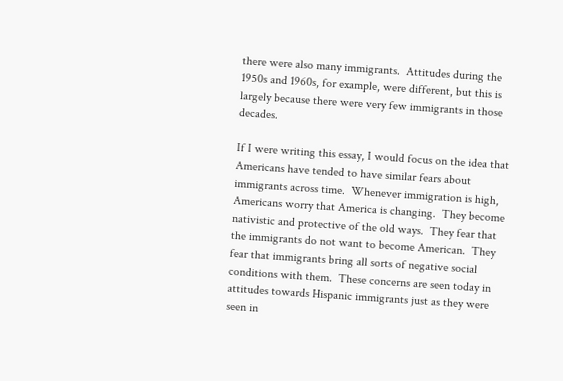there were also many immigrants.  Attitudes during the 1950s and 1960s, for example, were different, but this is largely because there were very few immigrants in those decades.

If I were writing this essay, I would focus on the idea that Americans have tended to have similar fears about immigrants across time.  Whenever immigration is high, Americans worry that America is changing.  They become nativistic and protective of the old ways.  They fear that the immigrants do not want to become American.  They fear that immigrants bring all sorts of negative social conditions with them.  These concerns are seen today in attitudes towards Hispanic immigrants just as they were seen in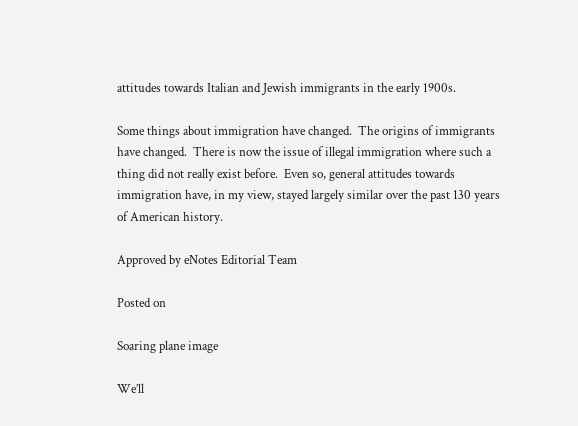attitudes towards Italian and Jewish immigrants in the early 1900s.

Some things about immigration have changed.  The origins of immigrants have changed.  There is now the issue of illegal immigration where such a thing did not really exist before.  Even so, general attitudes towards immigration have, in my view, stayed largely similar over the past 130 years of American history.

Approved by eNotes Editorial Team

Posted on

Soaring plane image

We’ll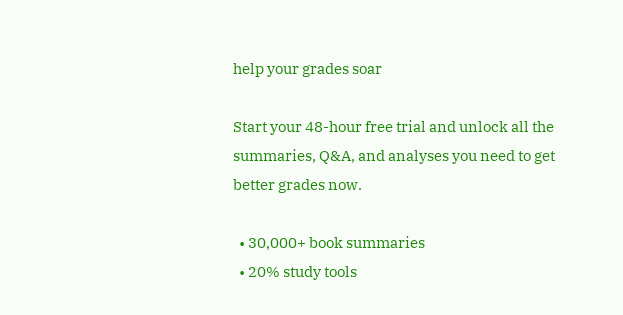help your grades soar

Start your 48-hour free trial and unlock all the summaries, Q&A, and analyses you need to get better grades now.

  • 30,000+ book summaries
  • 20% study tools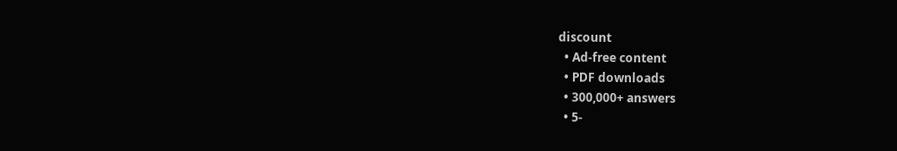discount
  • Ad-free content
  • PDF downloads
  • 300,000+ answers
  • 5-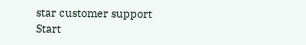star customer support
Start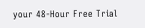your 48-Hour Free Trial